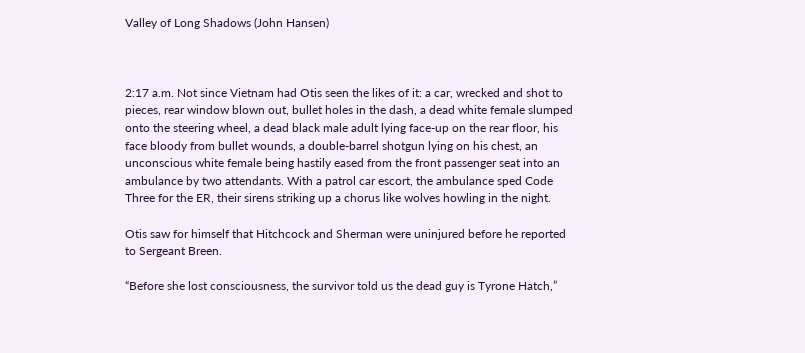Valley of Long Shadows (John Hansen)



2:17 a.m. Not since Vietnam had Otis seen the likes of it: a car, wrecked and shot to pieces, rear window blown out, bullet holes in the dash, a dead white female slumped onto the steering wheel, a dead black male adult lying face-up on the rear floor, his face bloody from bullet wounds, a double-barrel shotgun lying on his chest, an unconscious white female being hastily eased from the front passenger seat into an ambulance by two attendants. With a patrol car escort, the ambulance sped Code Three for the ER, their sirens striking up a chorus like wolves howling in the night.

Otis saw for himself that Hitchcock and Sherman were uninjured before he reported to Sergeant Breen.

“Before she lost consciousness, the survivor told us the dead guy is Tyrone Hatch,”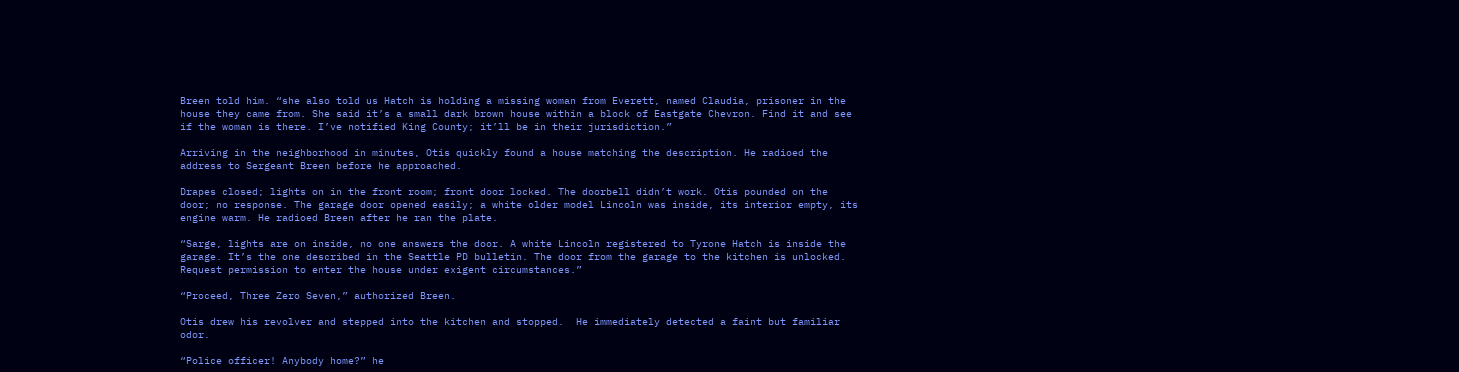Breen told him. “she also told us Hatch is holding a missing woman from Everett, named Claudia, prisoner in the house they came from. She said it’s a small dark brown house within a block of Eastgate Chevron. Find it and see if the woman is there. I’ve notified King County; it’ll be in their jurisdiction.”

Arriving in the neighborhood in minutes, Otis quickly found a house matching the description. He radioed the address to Sergeant Breen before he approached.

Drapes closed; lights on in the front room; front door locked. The doorbell didn’t work. Otis pounded on the door; no response. The garage door opened easily; a white older model Lincoln was inside, its interior empty, its engine warm. He radioed Breen after he ran the plate.

“Sarge, lights are on inside, no one answers the door. A white Lincoln registered to Tyrone Hatch is inside the garage. It’s the one described in the Seattle PD bulletin. The door from the garage to the kitchen is unlocked. Request permission to enter the house under exigent circumstances.”

“Proceed, Three Zero Seven,” authorized Breen.

Otis drew his revolver and stepped into the kitchen and stopped.  He immediately detected a faint but familiar odor.

“Police officer! Anybody home?” he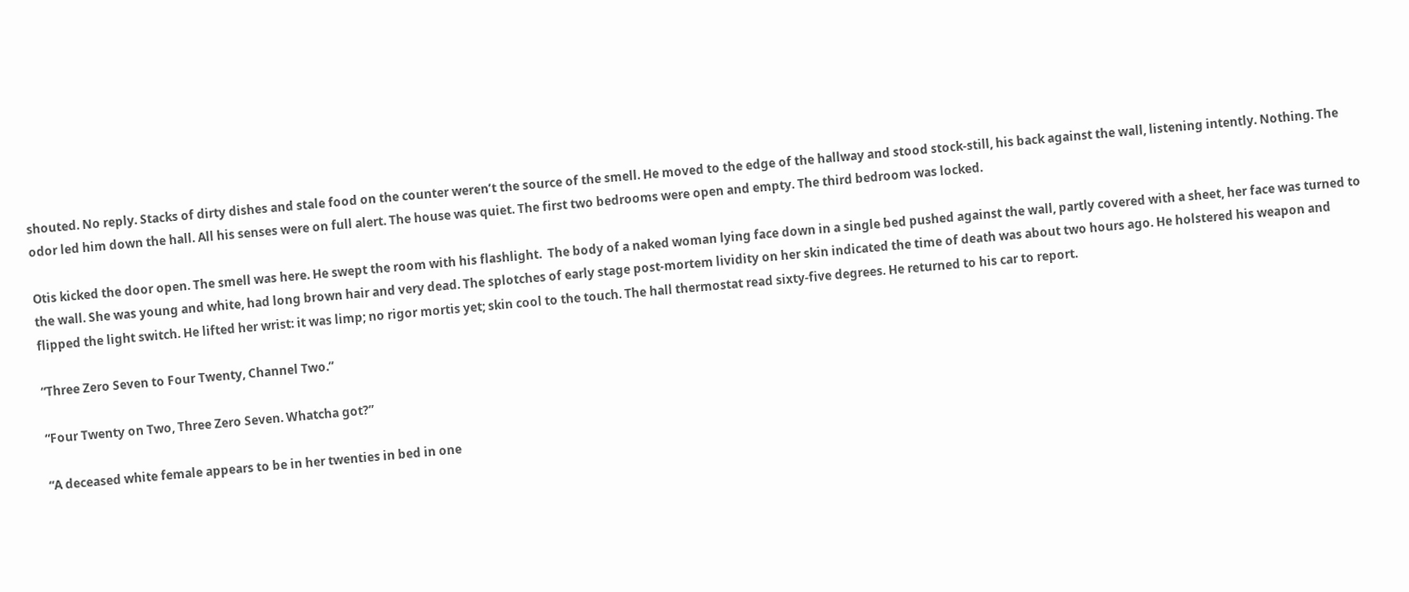shouted. No reply. Stacks of dirty dishes and stale food on the counter weren’t the source of the smell. He moved to the edge of the hallway and stood stock-still, his back against the wall, listening intently. Nothing. The odor led him down the hall. All his senses were on full alert. The house was quiet. The first two bedrooms were open and empty. The third bedroom was locked.

Otis kicked the door open. The smell was here. He swept the room with his flashlight.  The body of a naked woman lying face down in a single bed pushed against the wall, partly covered with a sheet, her face was turned to the wall. She was young and white, had long brown hair and very dead. The splotches of early stage post-mortem lividity on her skin indicated the time of death was about two hours ago. He holstered his weapon and flipped the light switch. He lifted her wrist: it was limp; no rigor mortis yet; skin cool to the touch. The hall thermostat read sixty-five degrees. He returned to his car to report.

“Three Zero Seven to Four Twenty, Channel Two.”

“Four Twenty on Two, Three Zero Seven. Whatcha got?”

“A deceased white female appears to be in her twenties in bed in one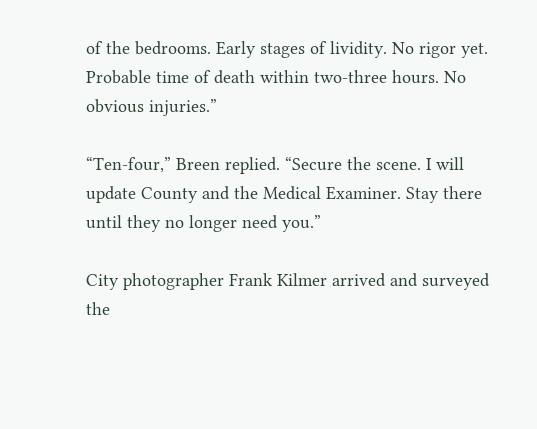of the bedrooms. Early stages of lividity. No rigor yet. Probable time of death within two-three hours. No obvious injuries.”

“Ten-four,” Breen replied. “Secure the scene. I will update County and the Medical Examiner. Stay there until they no longer need you.”

City photographer Frank Kilmer arrived and surveyed the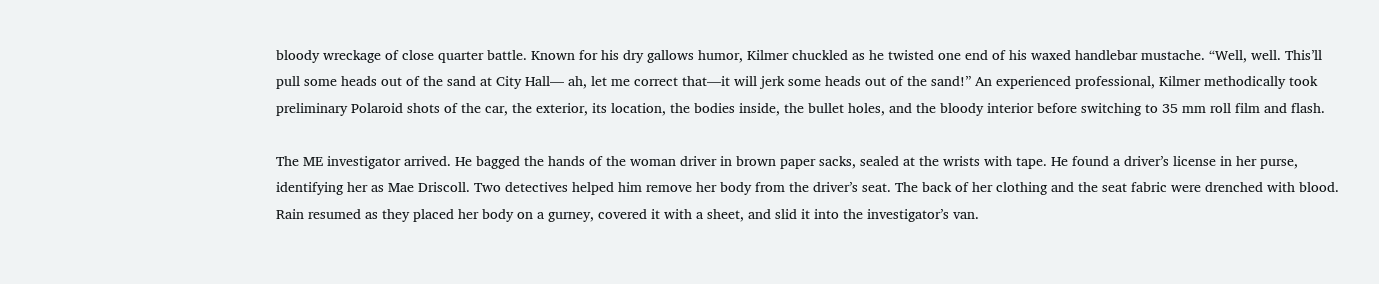bloody wreckage of close quarter battle. Known for his dry gallows humor, Kilmer chuckled as he twisted one end of his waxed handlebar mustache. “Well, well. This’ll pull some heads out of the sand at City Hall— ah, let me correct that—it will jerk some heads out of the sand!” An experienced professional, Kilmer methodically took preliminary Polaroid shots of the car, the exterior, its location, the bodies inside, the bullet holes, and the bloody interior before switching to 35 mm roll film and flash.

The ME investigator arrived. He bagged the hands of the woman driver in brown paper sacks, sealed at the wrists with tape. He found a driver’s license in her purse, identifying her as Mae Driscoll. Two detectives helped him remove her body from the driver’s seat. The back of her clothing and the seat fabric were drenched with blood. Rain resumed as they placed her body on a gurney, covered it with a sheet, and slid it into the investigator’s van.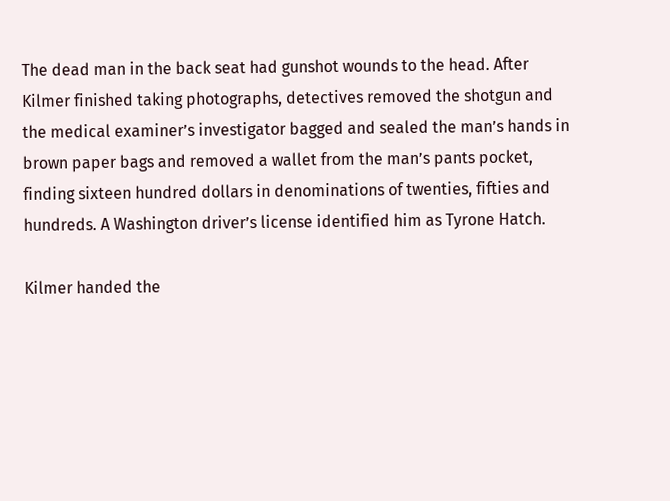The dead man in the back seat had gunshot wounds to the head. After Kilmer finished taking photographs, detectives removed the shotgun and the medical examiner’s investigator bagged and sealed the man’s hands in brown paper bags and removed a wallet from the man’s pants pocket, finding sixteen hundred dollars in denominations of twenties, fifties and hundreds. A Washington driver’s license identified him as Tyrone Hatch.

Kilmer handed the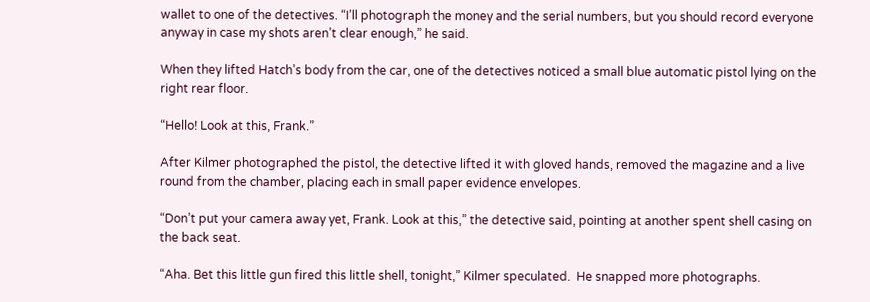wallet to one of the detectives. “I’ll photograph the money and the serial numbers, but you should record everyone anyway in case my shots aren’t clear enough,” he said.

When they lifted Hatch’s body from the car, one of the detectives noticed a small blue automatic pistol lying on the right rear floor.

“Hello! Look at this, Frank.”

After Kilmer photographed the pistol, the detective lifted it with gloved hands, removed the magazine and a live round from the chamber, placing each in small paper evidence envelopes.

“Don’t put your camera away yet, Frank. Look at this,” the detective said, pointing at another spent shell casing on the back seat.

“Aha. Bet this little gun fired this little shell, tonight,” Kilmer speculated.  He snapped more photographs.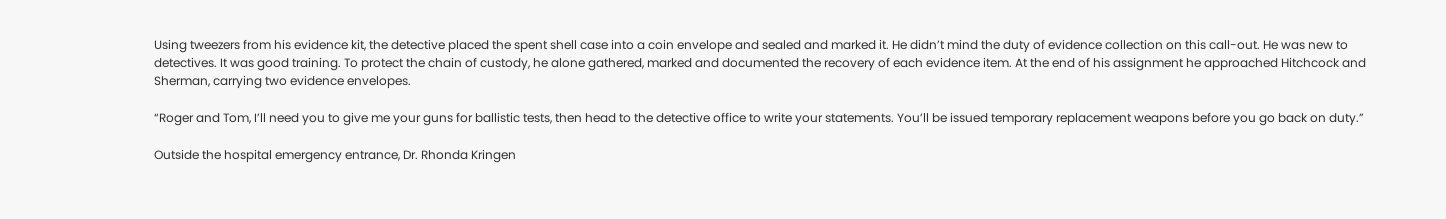Using tweezers from his evidence kit, the detective placed the spent shell case into a coin envelope and sealed and marked it. He didn’t mind the duty of evidence collection on this call-out. He was new to detectives. It was good training. To protect the chain of custody, he alone gathered, marked and documented the recovery of each evidence item. At the end of his assignment he approached Hitchcock and Sherman, carrying two evidence envelopes.

“Roger and Tom, I’ll need you to give me your guns for ballistic tests, then head to the detective office to write your statements. You’ll be issued temporary replacement weapons before you go back on duty.”

Outside the hospital emergency entrance, Dr. Rhonda Kringen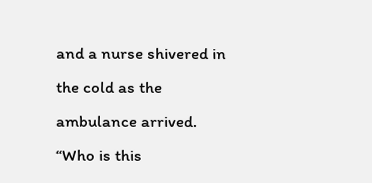and a nurse shivered in the cold as the ambulance arrived. “Who is this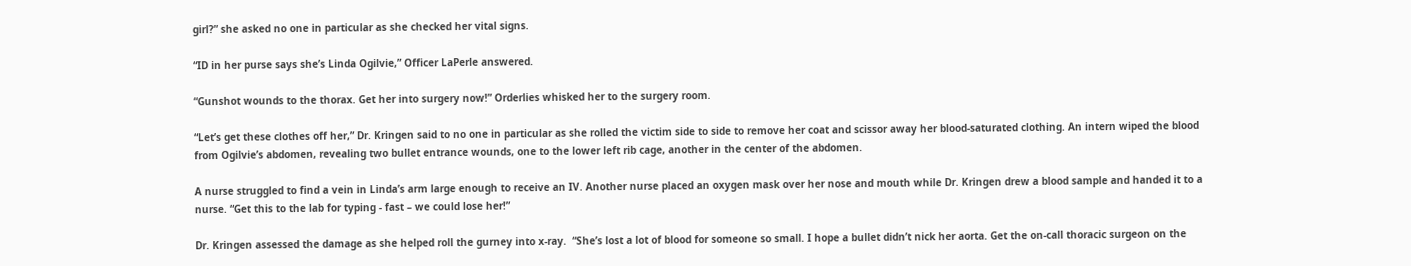girl?” she asked no one in particular as she checked her vital signs.

“ID in her purse says she’s Linda Ogilvie,” Officer LaPerle answered.

“Gunshot wounds to the thorax. Get her into surgery now!” Orderlies whisked her to the surgery room.

“Let’s get these clothes off her,” Dr. Kringen said to no one in particular as she rolled the victim side to side to remove her coat and scissor away her blood-saturated clothing. An intern wiped the blood from Ogilvie’s abdomen, revealing two bullet entrance wounds, one to the lower left rib cage, another in the center of the abdomen.

A nurse struggled to find a vein in Linda’s arm large enough to receive an IV. Another nurse placed an oxygen mask over her nose and mouth while Dr. Kringen drew a blood sample and handed it to a nurse. “Get this to the lab for typing - fast – we could lose her!”

Dr. Kringen assessed the damage as she helped roll the gurney into x-ray.  “She’s lost a lot of blood for someone so small. I hope a bullet didn’t nick her aorta. Get the on-call thoracic surgeon on the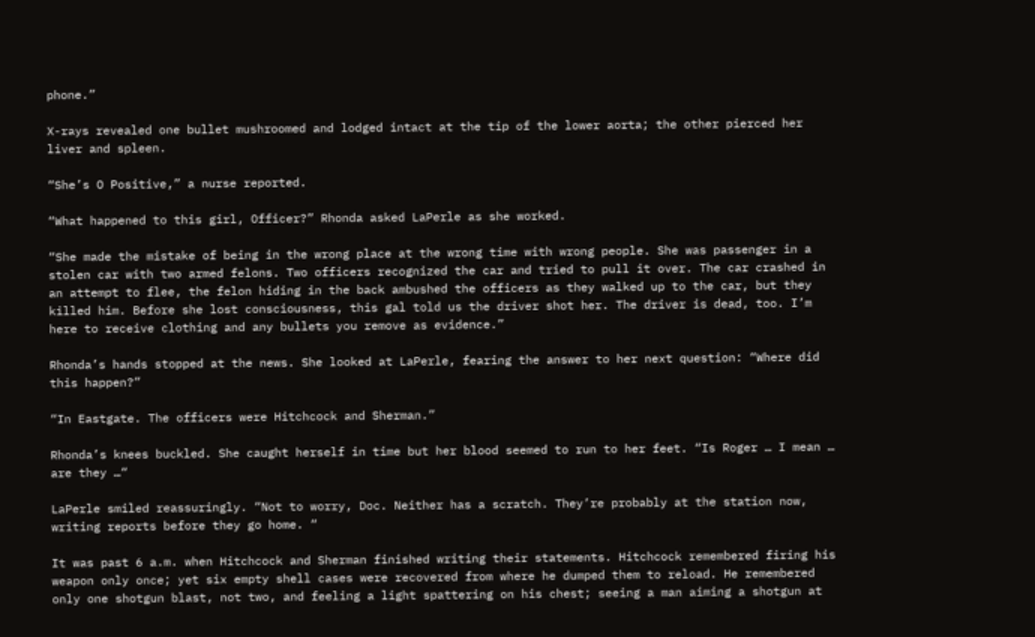phone.”

X-rays revealed one bullet mushroomed and lodged intact at the tip of the lower aorta; the other pierced her liver and spleen.

“She’s O Positive,” a nurse reported.

“What happened to this girl, Officer?” Rhonda asked LaPerle as she worked.

“She made the mistake of being in the wrong place at the wrong time with wrong people. She was passenger in a stolen car with two armed felons. Two officers recognized the car and tried to pull it over. The car crashed in an attempt to flee, the felon hiding in the back ambushed the officers as they walked up to the car, but they killed him. Before she lost consciousness, this gal told us the driver shot her. The driver is dead, too. I’m here to receive clothing and any bullets you remove as evidence.”

Rhonda’s hands stopped at the news. She looked at LaPerle, fearing the answer to her next question: “Where did this happen?”

“In Eastgate. The officers were Hitchcock and Sherman.”

Rhonda’s knees buckled. She caught herself in time but her blood seemed to run to her feet. “Is Roger … I mean … are they …“

LaPerle smiled reassuringly. “Not to worry, Doc. Neither has a scratch. They’re probably at the station now, writing reports before they go home. “

It was past 6 a.m. when Hitchcock and Sherman finished writing their statements. Hitchcock remembered firing his weapon only once; yet six empty shell cases were recovered from where he dumped them to reload. He remembered only one shotgun blast, not two, and feeling a light spattering on his chest; seeing a man aiming a shotgun at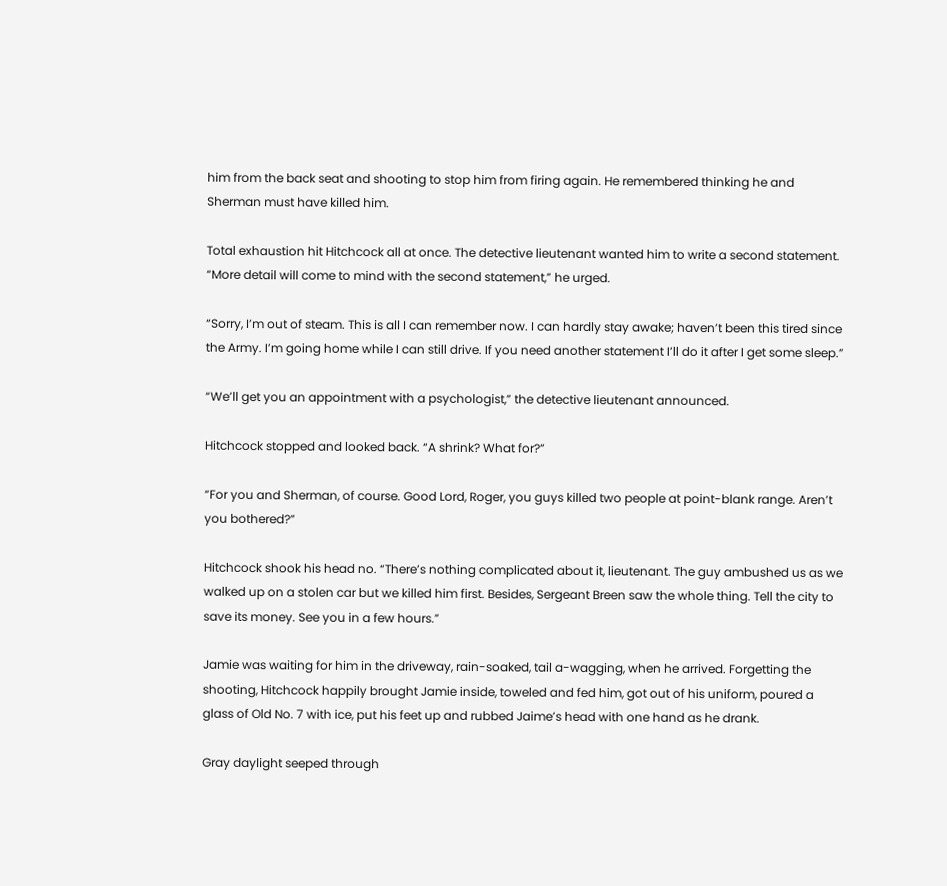him from the back seat and shooting to stop him from firing again. He remembered thinking he and Sherman must have killed him.

Total exhaustion hit Hitchcock all at once. The detective lieutenant wanted him to write a second statement. “More detail will come to mind with the second statement,” he urged.

“Sorry, I’m out of steam. This is all I can remember now. I can hardly stay awake; haven’t been this tired since the Army. I’m going home while I can still drive. If you need another statement I’ll do it after I get some sleep.”

“We’ll get you an appointment with a psychologist,” the detective lieutenant announced.

Hitchcock stopped and looked back. “A shrink? What for?”

“For you and Sherman, of course. Good Lord, Roger, you guys killed two people at point-blank range. Aren’t you bothered?”

Hitchcock shook his head no. “There’s nothing complicated about it, lieutenant. The guy ambushed us as we walked up on a stolen car but we killed him first. Besides, Sergeant Breen saw the whole thing. Tell the city to save its money. See you in a few hours.”

Jamie was waiting for him in the driveway, rain-soaked, tail a-wagging, when he arrived. Forgetting the shooting, Hitchcock happily brought Jamie inside, toweled and fed him, got out of his uniform, poured a glass of Old No. 7 with ice, put his feet up and rubbed Jaime’s head with one hand as he drank.

Gray daylight seeped through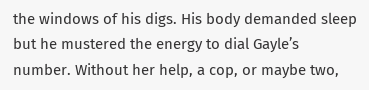the windows of his digs. His body demanded sleep but he mustered the energy to dial Gayle’s number. Without her help, a cop, or maybe two,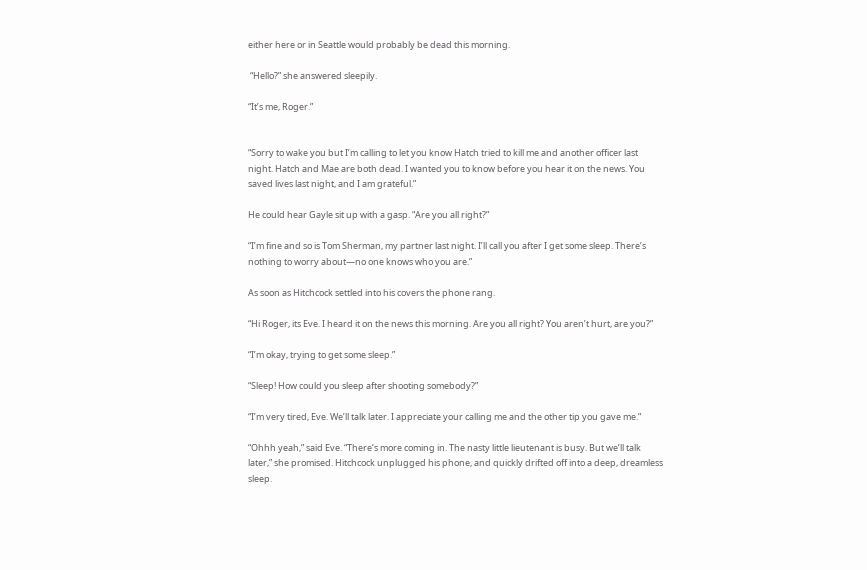either here or in Seattle would probably be dead this morning.

 “Hello?” she answered sleepily.

“It’s me, Roger.”


“Sorry to wake you but I’m calling to let you know Hatch tried to kill me and another officer last night. Hatch and Mae are both dead. I wanted you to know before you hear it on the news. You saved lives last night, and I am grateful.”

He could hear Gayle sit up with a gasp. “Are you all right?”

“I’m fine and so is Tom Sherman, my partner last night. I’ll call you after I get some sleep. There’s nothing to worry about—no one knows who you are.”

As soon as Hitchcock settled into his covers the phone rang.

“Hi Roger, its Eve. I heard it on the news this morning. Are you all right? You aren’t hurt, are you?”

“I’m okay, trying to get some sleep.”

“Sleep! How could you sleep after shooting somebody?”

“I’m very tired, Eve. We’ll talk later. I appreciate your calling me and the other tip you gave me.”

“Ohhh yeah,” said Eve. “There’s more coming in. The nasty little lieutenant is busy. But we’ll talk later,” she promised. Hitchcock unplugged his phone, and quickly drifted off into a deep, dreamless sleep.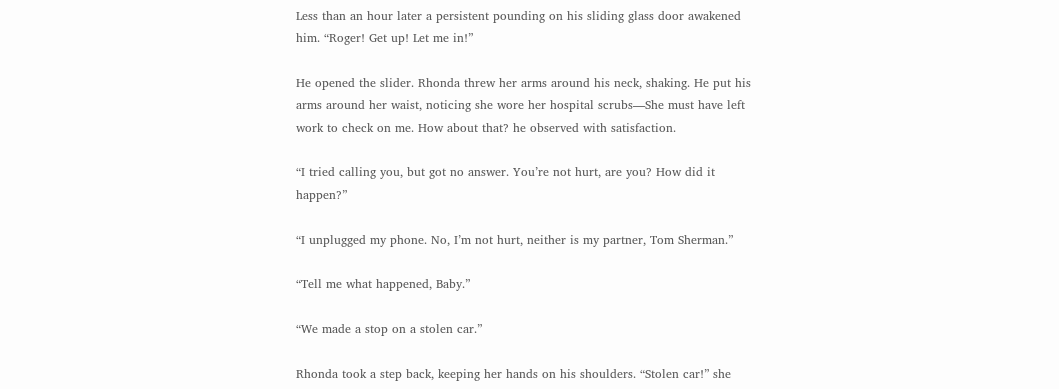Less than an hour later a persistent pounding on his sliding glass door awakened him. “Roger! Get up! Let me in!”

He opened the slider. Rhonda threw her arms around his neck, shaking. He put his arms around her waist, noticing she wore her hospital scrubs—She must have left work to check on me. How about that? he observed with satisfaction.

“I tried calling you, but got no answer. You’re not hurt, are you? How did it happen?”

“I unplugged my phone. No, I’m not hurt, neither is my partner, Tom Sherman.”

“Tell me what happened, Baby.”

“We made a stop on a stolen car.”

Rhonda took a step back, keeping her hands on his shoulders. “Stolen car!” she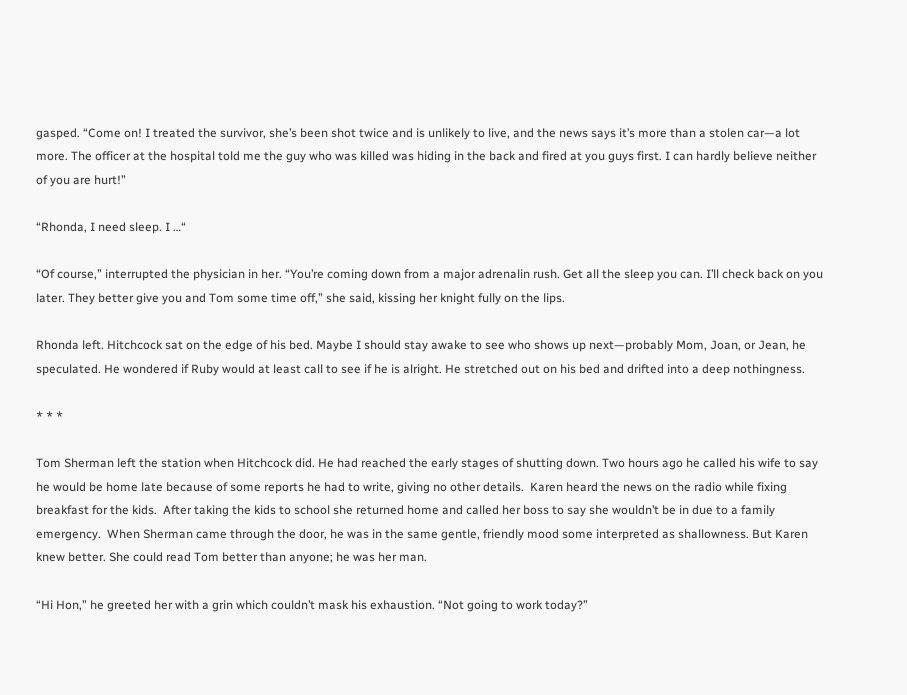gasped. “Come on! I treated the survivor, she’s been shot twice and is unlikely to live, and the news says it’s more than a stolen car—a lot more. The officer at the hospital told me the guy who was killed was hiding in the back and fired at you guys first. I can hardly believe neither of you are hurt!”

“Rhonda, I need sleep. I …“

“Of course,” interrupted the physician in her. “You’re coming down from a major adrenalin rush. Get all the sleep you can. I’ll check back on you later. They better give you and Tom some time off,” she said, kissing her knight fully on the lips.

Rhonda left. Hitchcock sat on the edge of his bed. Maybe I should stay awake to see who shows up next—probably Mom, Joan, or Jean, he speculated. He wondered if Ruby would at least call to see if he is alright. He stretched out on his bed and drifted into a deep nothingness.

* * *

Tom Sherman left the station when Hitchcock did. He had reached the early stages of shutting down. Two hours ago he called his wife to say he would be home late because of some reports he had to write, giving no other details.  Karen heard the news on the radio while fixing breakfast for the kids.  After taking the kids to school she returned home and called her boss to say she wouldn’t be in due to a family emergency.  When Sherman came through the door, he was in the same gentle, friendly mood some interpreted as shallowness. But Karen knew better. She could read Tom better than anyone; he was her man.

“Hi Hon,” he greeted her with a grin which couldn’t mask his exhaustion. “Not going to work today?”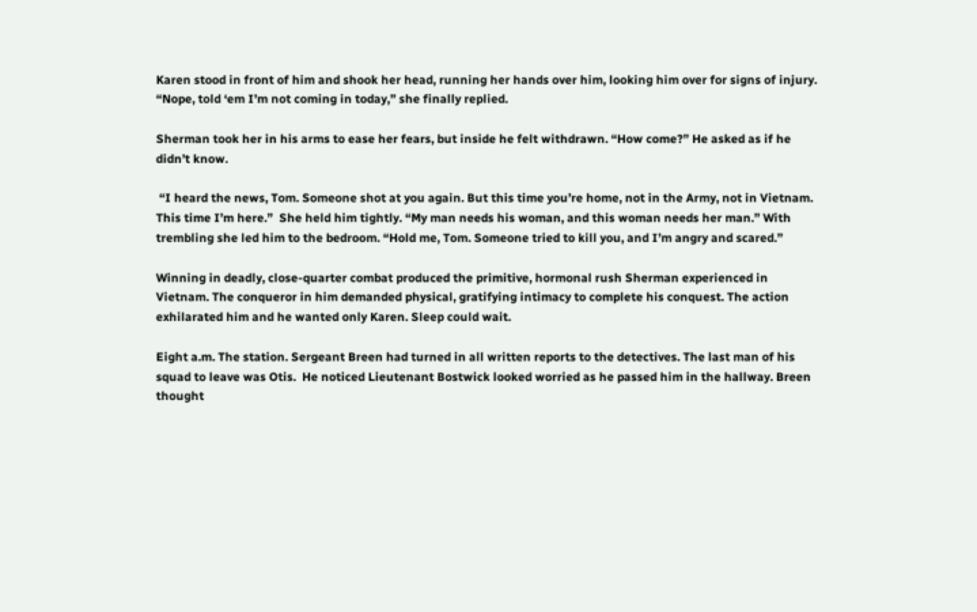Karen stood in front of him and shook her head, running her hands over him, looking him over for signs of injury. “Nope, told ‘em I’m not coming in today,” she finally replied.

Sherman took her in his arms to ease her fears, but inside he felt withdrawn. “How come?” He asked as if he didn’t know.

 “I heard the news, Tom. Someone shot at you again. But this time you’re home, not in the Army, not in Vietnam. This time I’m here.”  She held him tightly. “My man needs his woman, and this woman needs her man.” With trembling she led him to the bedroom. “Hold me, Tom. Someone tried to kill you, and I’m angry and scared.”

Winning in deadly, close-quarter combat produced the primitive, hormonal rush Sherman experienced in Vietnam. The conqueror in him demanded physical, gratifying intimacy to complete his conquest. The action exhilarated him and he wanted only Karen. Sleep could wait.

Eight a.m. The station. Sergeant Breen had turned in all written reports to the detectives. The last man of his squad to leave was Otis.  He noticed Lieutenant Bostwick looked worried as he passed him in the hallway. Breen thought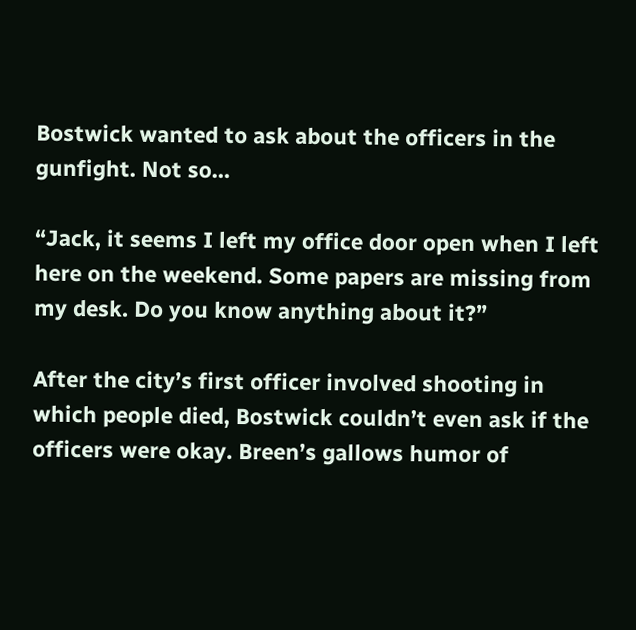Bostwick wanted to ask about the officers in the gunfight. Not so…

“Jack, it seems I left my office door open when I left here on the weekend. Some papers are missing from my desk. Do you know anything about it?”

After the city’s first officer involved shooting in which people died, Bostwick couldn’t even ask if the officers were okay. Breen’s gallows humor of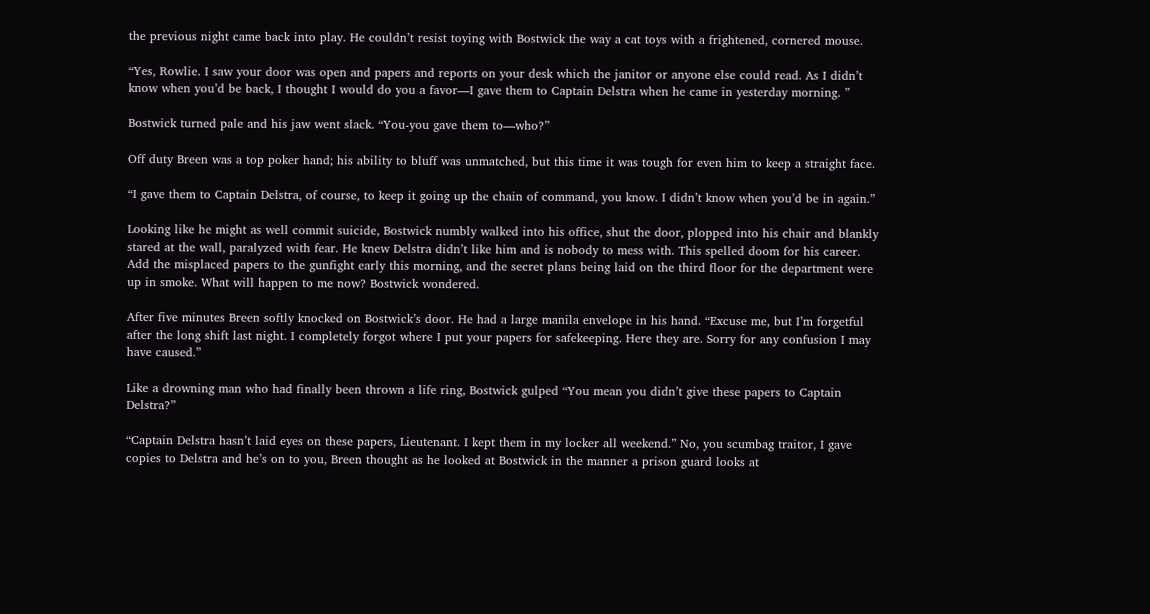the previous night came back into play. He couldn’t resist toying with Bostwick the way a cat toys with a frightened, cornered mouse.

“Yes, Rowlie. I saw your door was open and papers and reports on your desk which the janitor or anyone else could read. As I didn’t know when you’d be back, I thought I would do you a favor—I gave them to Captain Delstra when he came in yesterday morning. ”

Bostwick turned pale and his jaw went slack. “You-you gave them to—who?”

Off duty Breen was a top poker hand; his ability to bluff was unmatched, but this time it was tough for even him to keep a straight face.

“I gave them to Captain Delstra, of course, to keep it going up the chain of command, you know. I didn’t know when you’d be in again.”

Looking like he might as well commit suicide, Bostwick numbly walked into his office, shut the door, plopped into his chair and blankly stared at the wall, paralyzed with fear. He knew Delstra didn’t like him and is nobody to mess with. This spelled doom for his career. Add the misplaced papers to the gunfight early this morning, and the secret plans being laid on the third floor for the department were up in smoke. What will happen to me now? Bostwick wondered.

After five minutes Breen softly knocked on Bostwick’s door. He had a large manila envelope in his hand. “Excuse me, but I’m forgetful after the long shift last night. I completely forgot where I put your papers for safekeeping. Here they are. Sorry for any confusion I may have caused.”

Like a drowning man who had finally been thrown a life ring, Bostwick gulped “You mean you didn’t give these papers to Captain Delstra?”

“Captain Delstra hasn’t laid eyes on these papers, Lieutenant. I kept them in my locker all weekend.” No, you scumbag traitor, I gave copies to Delstra and he’s on to you, Breen thought as he looked at Bostwick in the manner a prison guard looks at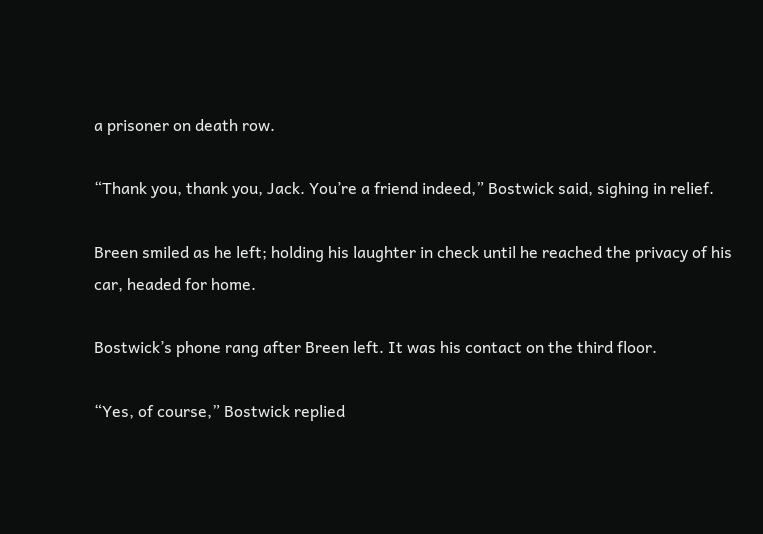a prisoner on death row.

“Thank you, thank you, Jack. You’re a friend indeed,” Bostwick said, sighing in relief.

Breen smiled as he left; holding his laughter in check until he reached the privacy of his car, headed for home.

Bostwick’s phone rang after Breen left. It was his contact on the third floor.

“Yes, of course,” Bostwick replied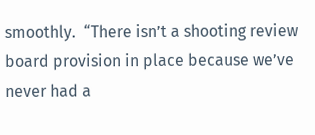smoothly.  “There isn’t a shooting review board provision in place because we’ve never had a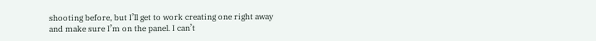shooting before, but I’ll get to work creating one right away and make sure I’m on the panel. I can’t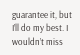guarantee it, but I’ll do my best. I wouldn’t miss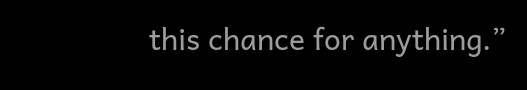this chance for anything.”